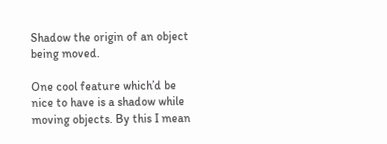Shadow the origin of an object being moved.

One cool feature which’d be nice to have is a shadow while moving objects. By this I mean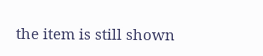the item is still shown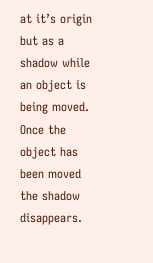at it’s origin but as a shadow while an object is being moved. Once the object has been moved the shadow disappears.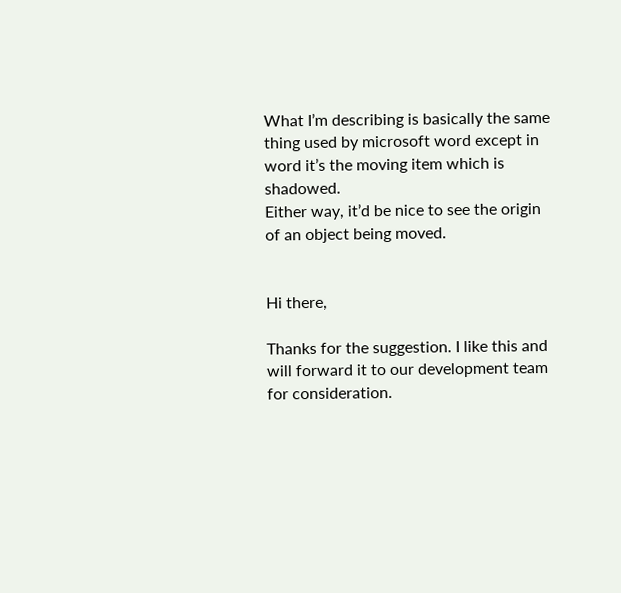What I’m describing is basically the same thing used by microsoft word except in word it’s the moving item which is shadowed.
Either way, it’d be nice to see the origin of an object being moved.


Hi there,

Thanks for the suggestion. I like this and will forward it to our development team for consideration.